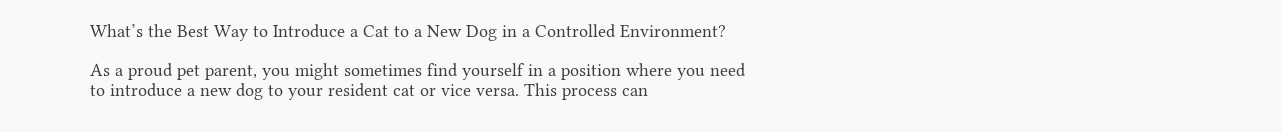What’s the Best Way to Introduce a Cat to a New Dog in a Controlled Environment?

As a proud pet parent, you might sometimes find yourself in a position where you need to introduce a new dog to your resident cat or vice versa. This process can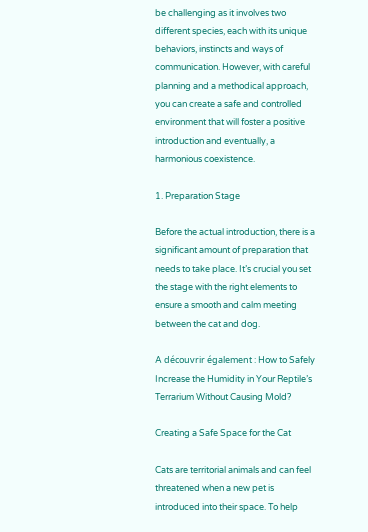be challenging as it involves two different species, each with its unique behaviors, instincts and ways of communication. However, with careful planning and a methodical approach, you can create a safe and controlled environment that will foster a positive introduction and eventually, a harmonious coexistence.

1. Preparation Stage

Before the actual introduction, there is a significant amount of preparation that needs to take place. It’s crucial you set the stage with the right elements to ensure a smooth and calm meeting between the cat and dog.

A découvrir également : How to Safely Increase the Humidity in Your Reptile’s Terrarium Without Causing Mold?

Creating a Safe Space for the Cat

Cats are territorial animals and can feel threatened when a new pet is introduced into their space. To help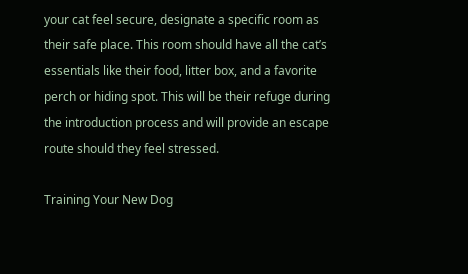your cat feel secure, designate a specific room as their safe place. This room should have all the cat’s essentials like their food, litter box, and a favorite perch or hiding spot. This will be their refuge during the introduction process and will provide an escape route should they feel stressed.

Training Your New Dog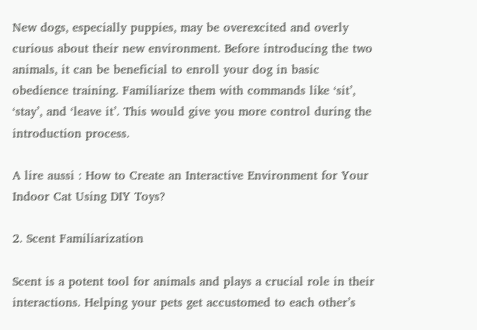New dogs, especially puppies, may be overexcited and overly curious about their new environment. Before introducing the two animals, it can be beneficial to enroll your dog in basic obedience training. Familiarize them with commands like ‘sit’, ‘stay’, and ‘leave it’. This would give you more control during the introduction process.

A lire aussi : How to Create an Interactive Environment for Your Indoor Cat Using DIY Toys?

2. Scent Familiarization

Scent is a potent tool for animals and plays a crucial role in their interactions. Helping your pets get accustomed to each other’s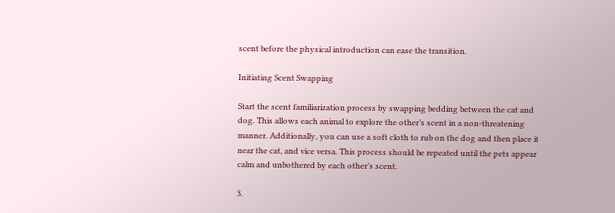scent before the physical introduction can ease the transition.

Initiating Scent Swapping

Start the scent familiarization process by swapping bedding between the cat and dog. This allows each animal to explore the other’s scent in a non-threatening manner. Additionally, you can use a soft cloth to rub on the dog and then place it near the cat, and vice versa. This process should be repeated until the pets appear calm and unbothered by each other’s scent.

3.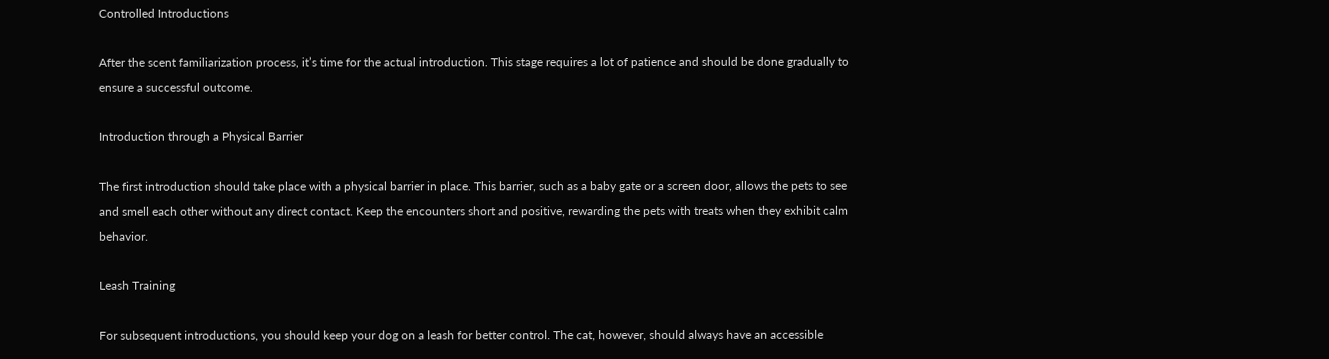Controlled Introductions

After the scent familiarization process, it’s time for the actual introduction. This stage requires a lot of patience and should be done gradually to ensure a successful outcome.

Introduction through a Physical Barrier

The first introduction should take place with a physical barrier in place. This barrier, such as a baby gate or a screen door, allows the pets to see and smell each other without any direct contact. Keep the encounters short and positive, rewarding the pets with treats when they exhibit calm behavior.

Leash Training

For subsequent introductions, you should keep your dog on a leash for better control. The cat, however, should always have an accessible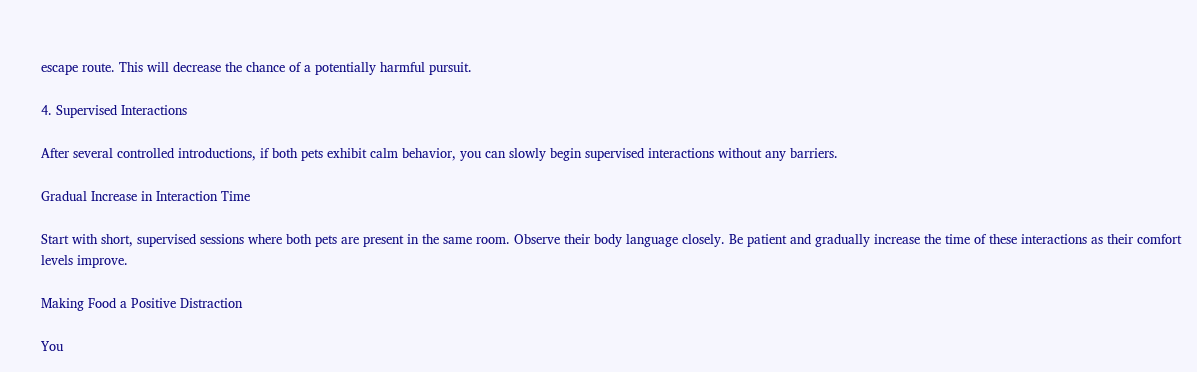escape route. This will decrease the chance of a potentially harmful pursuit.

4. Supervised Interactions

After several controlled introductions, if both pets exhibit calm behavior, you can slowly begin supervised interactions without any barriers.

Gradual Increase in Interaction Time

Start with short, supervised sessions where both pets are present in the same room. Observe their body language closely. Be patient and gradually increase the time of these interactions as their comfort levels improve.

Making Food a Positive Distraction

You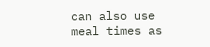can also use meal times as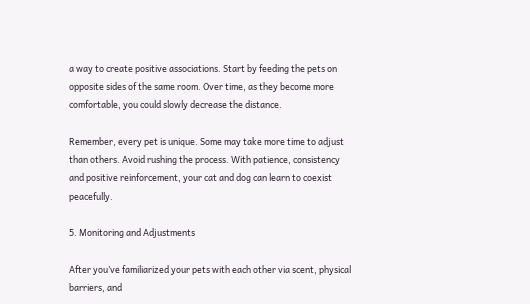a way to create positive associations. Start by feeding the pets on opposite sides of the same room. Over time, as they become more comfortable, you could slowly decrease the distance.

Remember, every pet is unique. Some may take more time to adjust than others. Avoid rushing the process. With patience, consistency and positive reinforcement, your cat and dog can learn to coexist peacefully.

5. Monitoring and Adjustments

After you’ve familiarized your pets with each other via scent, physical barriers, and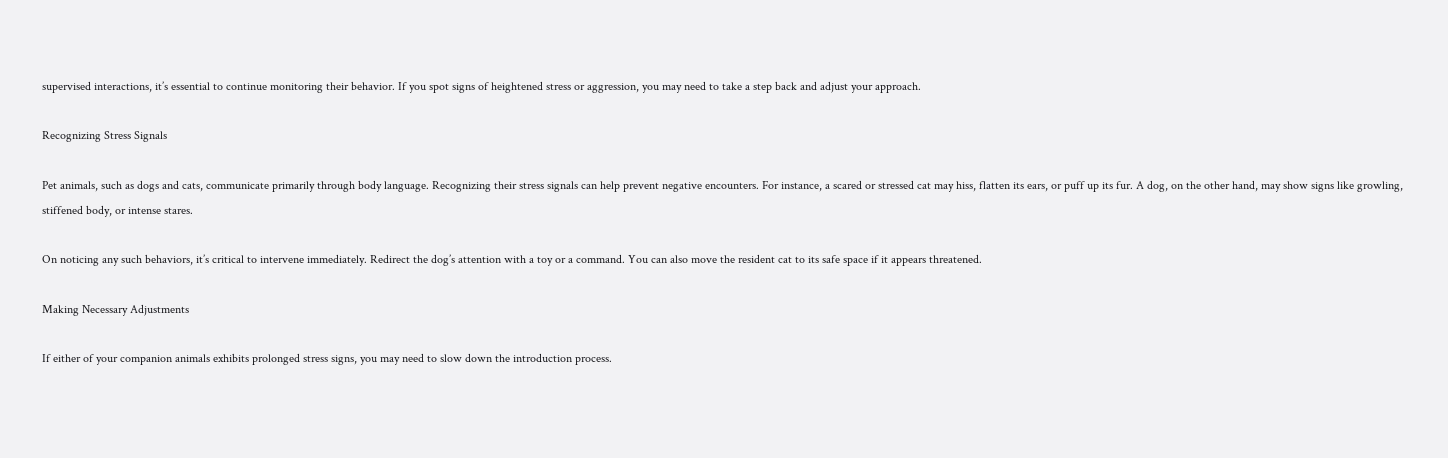supervised interactions, it’s essential to continue monitoring their behavior. If you spot signs of heightened stress or aggression, you may need to take a step back and adjust your approach.

Recognizing Stress Signals

Pet animals, such as dogs and cats, communicate primarily through body language. Recognizing their stress signals can help prevent negative encounters. For instance, a scared or stressed cat may hiss, flatten its ears, or puff up its fur. A dog, on the other hand, may show signs like growling, stiffened body, or intense stares.

On noticing any such behaviors, it’s critical to intervene immediately. Redirect the dog’s attention with a toy or a command. You can also move the resident cat to its safe space if it appears threatened.

Making Necessary Adjustments

If either of your companion animals exhibits prolonged stress signs, you may need to slow down the introduction process.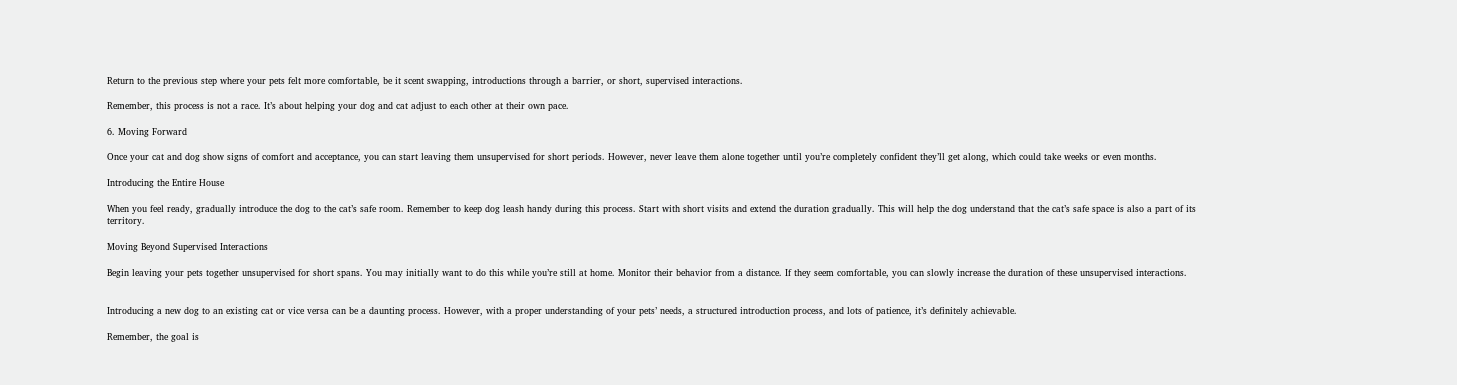Return to the previous step where your pets felt more comfortable, be it scent swapping, introductions through a barrier, or short, supervised interactions.

Remember, this process is not a race. It’s about helping your dog and cat adjust to each other at their own pace.

6. Moving Forward

Once your cat and dog show signs of comfort and acceptance, you can start leaving them unsupervised for short periods. However, never leave them alone together until you’re completely confident they’ll get along, which could take weeks or even months.

Introducing the Entire House

When you feel ready, gradually introduce the dog to the cat’s safe room. Remember to keep dog leash handy during this process. Start with short visits and extend the duration gradually. This will help the dog understand that the cat’s safe space is also a part of its territory.

Moving Beyond Supervised Interactions

Begin leaving your pets together unsupervised for short spans. You may initially want to do this while you’re still at home. Monitor their behavior from a distance. If they seem comfortable, you can slowly increase the duration of these unsupervised interactions.


Introducing a new dog to an existing cat or vice versa can be a daunting process. However, with a proper understanding of your pets’ needs, a structured introduction process, and lots of patience, it’s definitely achievable.

Remember, the goal is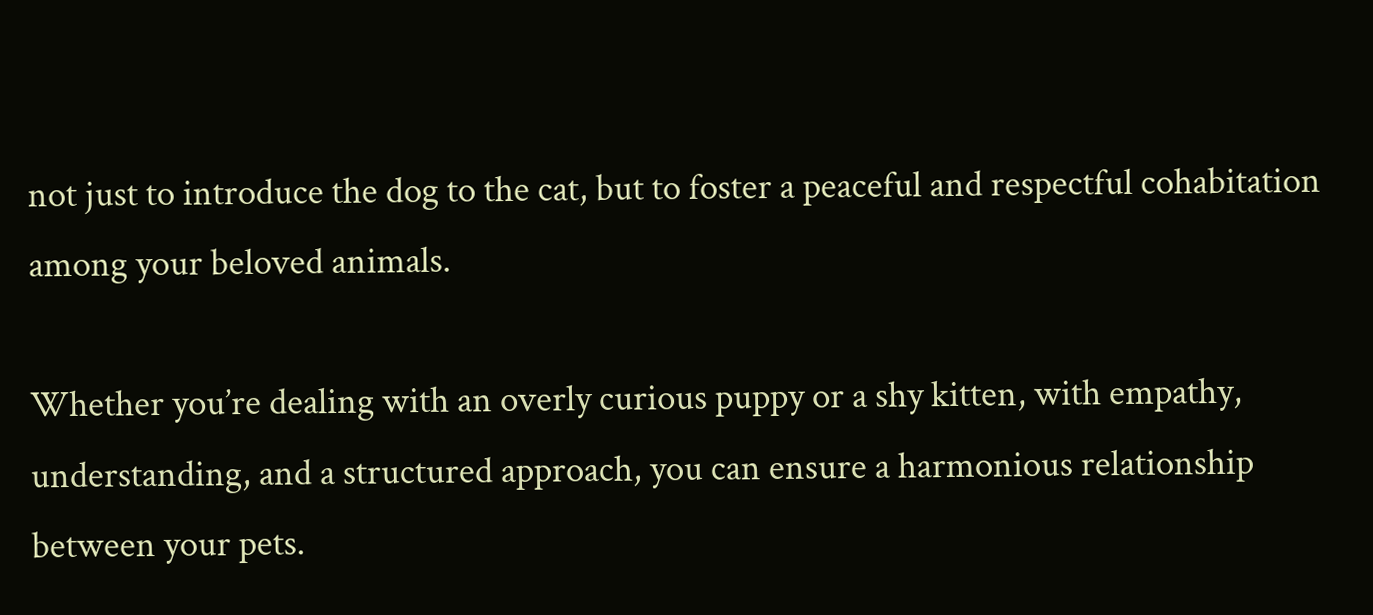not just to introduce the dog to the cat, but to foster a peaceful and respectful cohabitation among your beloved animals.

Whether you’re dealing with an overly curious puppy or a shy kitten, with empathy, understanding, and a structured approach, you can ensure a harmonious relationship between your pets.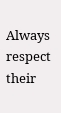Always respect their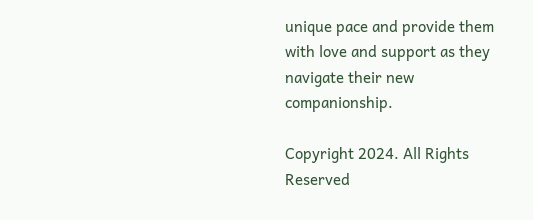unique pace and provide them with love and support as they navigate their new companionship.

Copyright 2024. All Rights Reserved